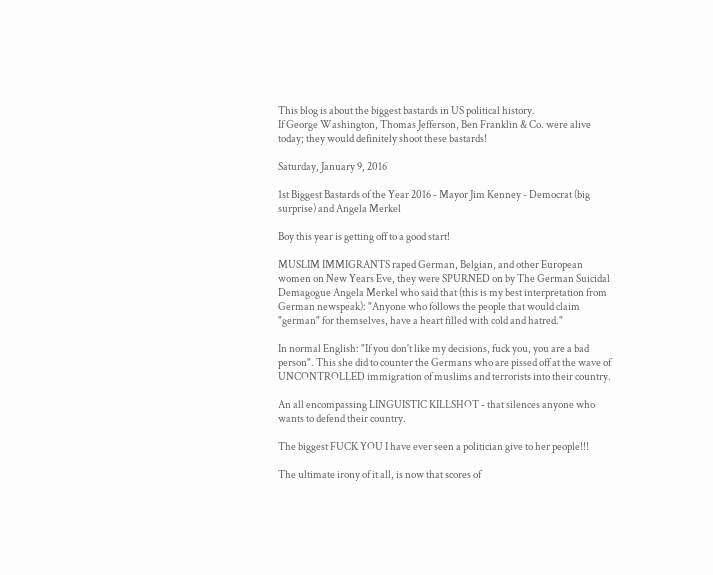This blog is about the biggest bastards in US political history.
If George Washington, Thomas Jefferson, Ben Franklin & Co. were alive today; they would definitely shoot these bastards!

Saturday, January 9, 2016

1st Biggest Bastards of the Year 2016 - Mayor Jim Kenney - Democrat (big surprise) and Angela Merkel

Boy this year is getting off to a good start!

MUSLIM IMMIGRANTS raped German, Belgian, and other European women on New Years Eve, they were SPURNED on by The German Suicidal Demagogue Angela Merkel who said that (this is my best interpretation from German newspeak): "Anyone who follows the people that would claim "german" for themselves, have a heart filled with cold and hatred."

In normal English: "If you don't like my decisions, fuck you, you are a bad person". This she did to counter the Germans who are pissed off at the wave of UNCONTROLLED immigration of muslims and terrorists into their country.

An all encompassing LINGUISTIC KILLSHOT - that silences anyone who wants to defend their country.

The biggest FUCK YOU I have ever seen a politician give to her people!!!

The ultimate irony of it all, is now that scores of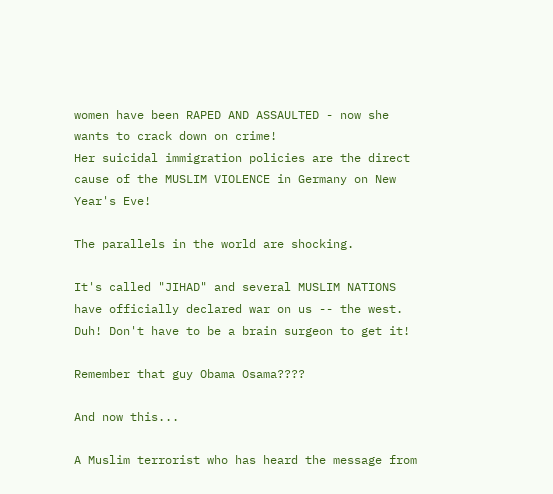women have been RAPED AND ASSAULTED - now she wants to crack down on crime!
Her suicidal immigration policies are the direct cause of the MUSLIM VIOLENCE in Germany on New Year's Eve!

The parallels in the world are shocking.

It's called "JIHAD" and several MUSLIM NATIONS have officially declared war on us -- the west. Duh! Don't have to be a brain surgeon to get it!

Remember that guy Obama Osama????

And now this...

A Muslim terrorist who has heard the message from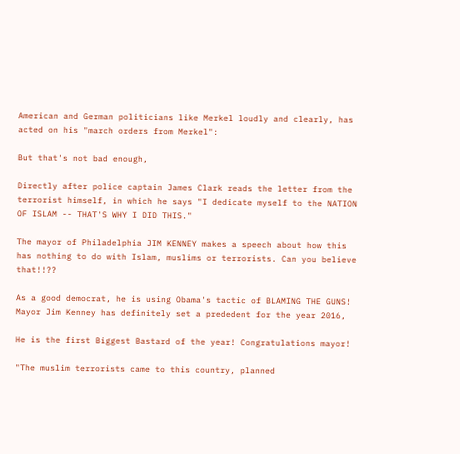American and German politicians like Merkel loudly and clearly, has acted on his "march orders from Merkel":

But that's not bad enough,

Directly after police captain James Clark reads the letter from the terrorist himself, in which he says "I dedicate myself to the NATION OF ISLAM -- THAT'S WHY I DID THIS."

The mayor of Philadelphia JIM KENNEY makes a speech about how this has nothing to do with Islam, muslims or terrorists. Can you believe that!!??

As a good democrat, he is using Obama's tactic of BLAMING THE GUNS!
Mayor Jim Kenney has definitely set a prededent for the year 2016,

He is the first Biggest Bastard of the year! Congratulations mayor!

"The muslim terrorists came to this country, planned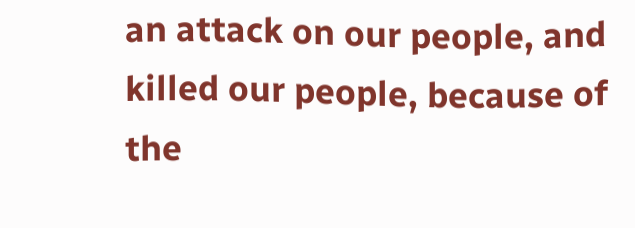an attack on our people, and killed our people, because of the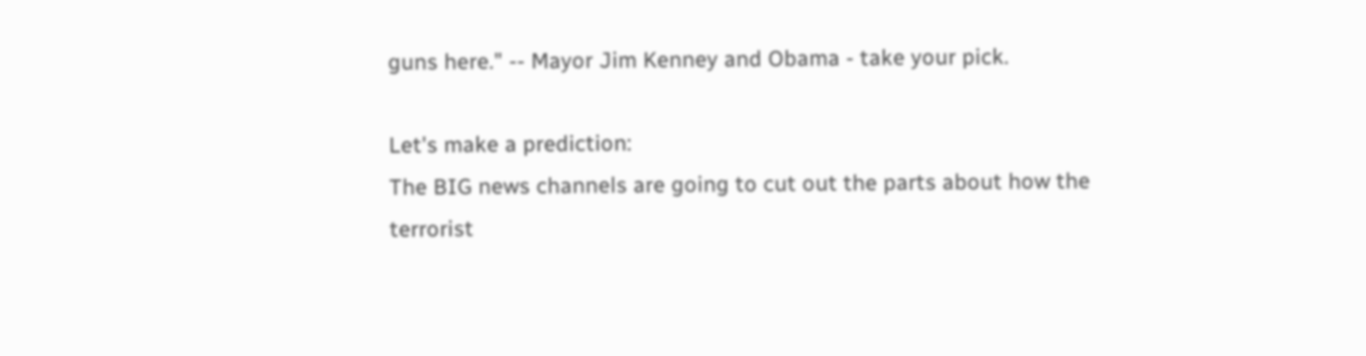guns here." -- Mayor Jim Kenney and Obama - take your pick.

Let's make a prediction:
The BIG news channels are going to cut out the parts about how the terrorist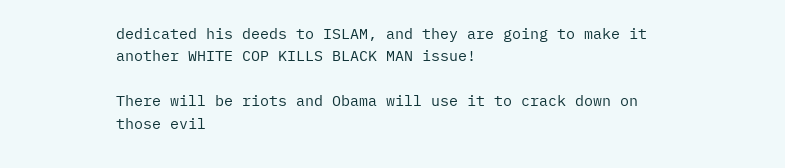dedicated his deeds to ISLAM, and they are going to make it another WHITE COP KILLS BLACK MAN issue!

There will be riots and Obama will use it to crack down on those evil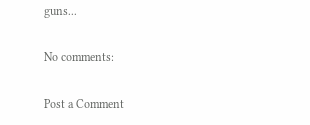guns...

No comments:

Post a Comment